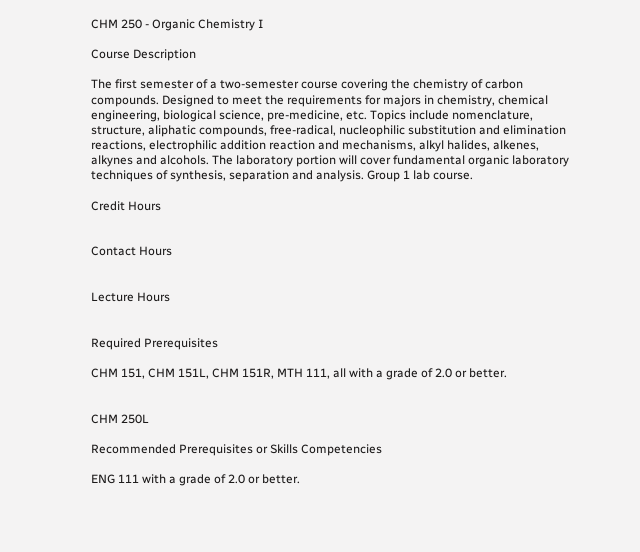CHM 250 - Organic Chemistry I

Course Description

The first semester of a two-semester course covering the chemistry of carbon compounds. Designed to meet the requirements for majors in chemistry, chemical engineering, biological science, pre-medicine, etc. Topics include nomenclature, structure, aliphatic compounds, free-radical, nucleophilic substitution and elimination reactions, electrophilic addition reaction and mechanisms, alkyl halides, alkenes, alkynes and alcohols. The laboratory portion will cover fundamental organic laboratory techniques of synthesis, separation and analysis. Group 1 lab course.

Credit Hours


Contact Hours


Lecture Hours


Required Prerequisites

CHM 151, CHM 151L, CHM 151R, MTH 111, all with a grade of 2.0 or better.


CHM 250L

Recommended Prerequisites or Skills Competencies

ENG 111 with a grade of 2.0 or better.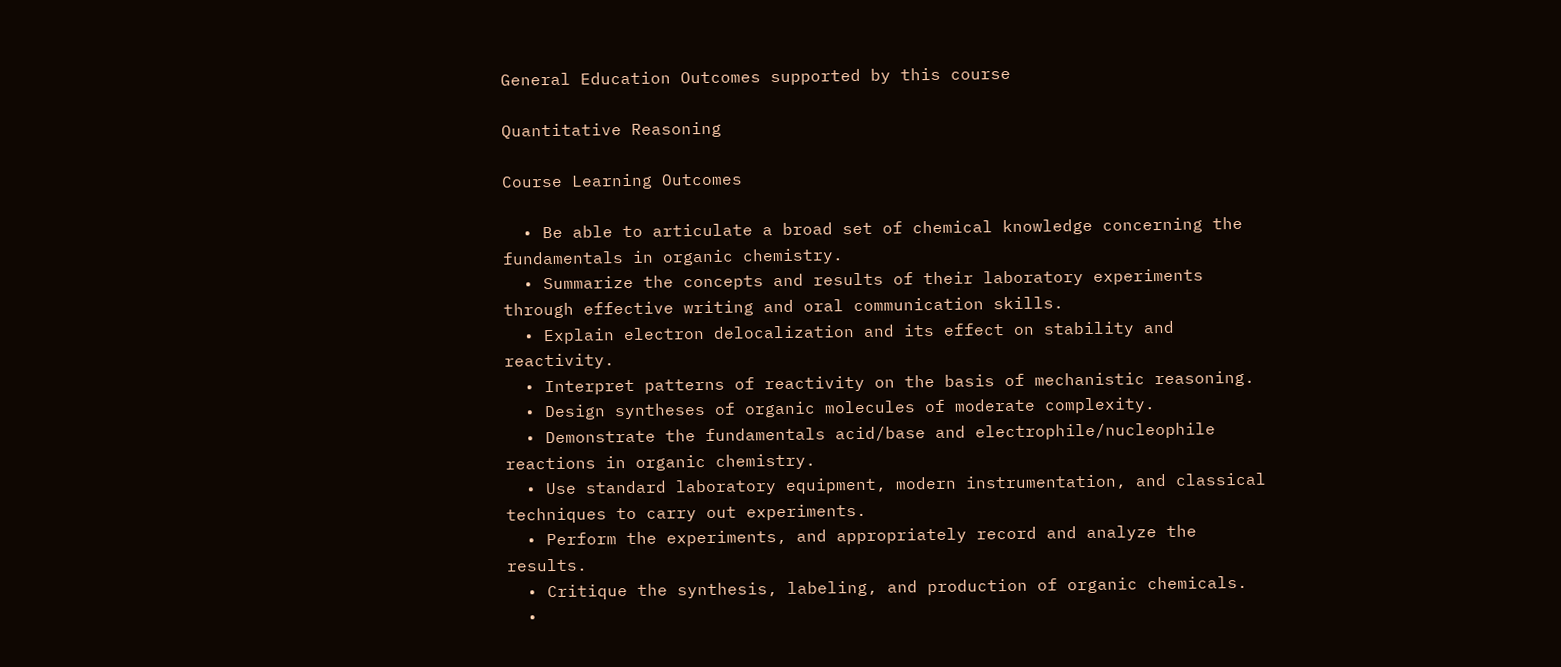General Education Outcomes supported by this course

Quantitative Reasoning

Course Learning Outcomes

  • Be able to articulate a broad set of chemical knowledge concerning the fundamentals in organic chemistry.
  • Summarize the concepts and results of their laboratory experiments through effective writing and oral communication skills.
  • Explain electron delocalization and its effect on stability and reactivity.
  • Interpret patterns of reactivity on the basis of mechanistic reasoning.
  • Design syntheses of organic molecules of moderate complexity.
  • Demonstrate the fundamentals acid/base and electrophile/nucleophile reactions in organic chemistry.
  • Use standard laboratory equipment, modern instrumentation, and classical techniques to carry out experiments.
  • Perform the experiments, and appropriately record and analyze the results.
  • Critique the synthesis, labeling, and production of organic chemicals.
  •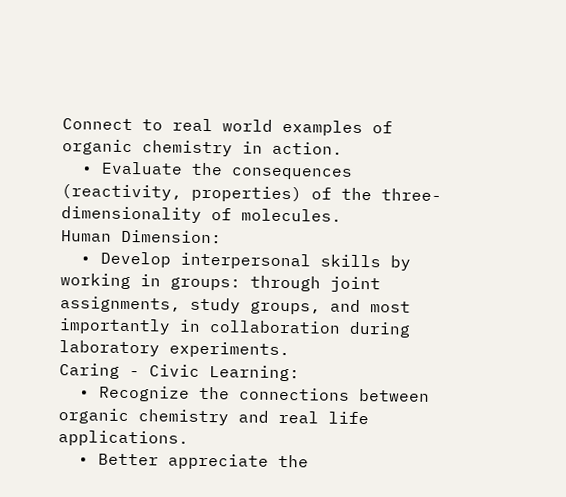Connect to real world examples of organic chemistry in action.
  • Evaluate the consequences (reactivity, properties) of the three-dimensionality of molecules.
Human Dimension:
  • Develop interpersonal skills by working in groups: through joint assignments, study groups, and most importantly in collaboration during laboratory experiments.
Caring - Civic Learning:
  • Recognize the connections between organic chemistry and real life applications.
  • Better appreciate the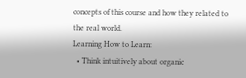concepts of this course and how they related to the real world.
Learning How to Learn:
  • Think intuitively about organic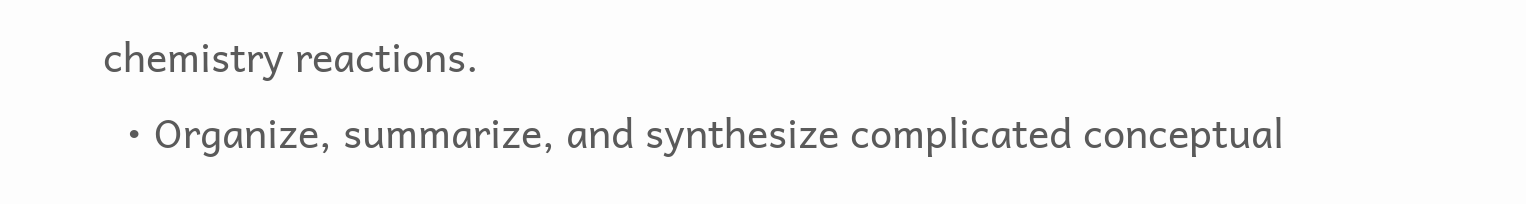chemistry reactions.
  • Organize, summarize, and synthesize complicated conceptual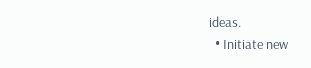ideas.
  • Initiate new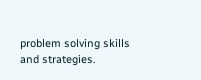problem solving skills and strategies.